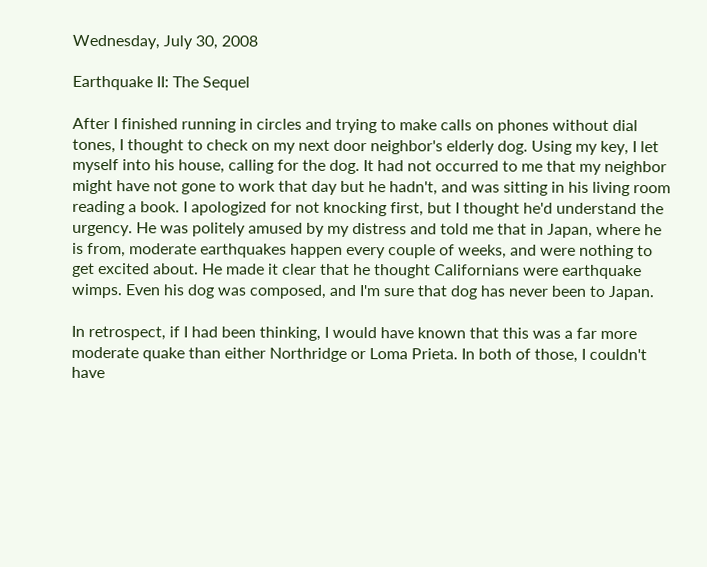Wednesday, July 30, 2008

Earthquake II: The Sequel

After I finished running in circles and trying to make calls on phones without dial tones, I thought to check on my next door neighbor's elderly dog. Using my key, I let myself into his house, calling for the dog. It had not occurred to me that my neighbor might have not gone to work that day but he hadn't, and was sitting in his living room reading a book. I apologized for not knocking first, but I thought he'd understand the urgency. He was politely amused by my distress and told me that in Japan, where he is from, moderate earthquakes happen every couple of weeks, and were nothing to get excited about. He made it clear that he thought Californians were earthquake wimps. Even his dog was composed, and I'm sure that dog has never been to Japan.

In retrospect, if I had been thinking, I would have known that this was a far more moderate quake than either Northridge or Loma Prieta. In both of those, I couldn't have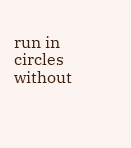run in circles without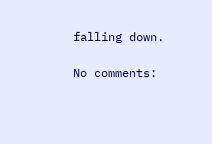falling down.

No comments: